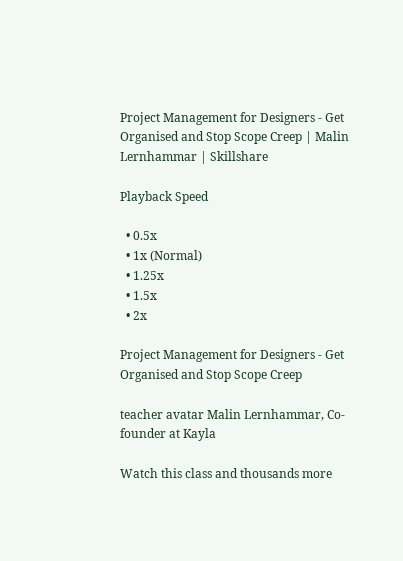Project Management for Designers - Get Organised and Stop Scope Creep | Malin Lernhammar | Skillshare

Playback Speed

  • 0.5x
  • 1x (Normal)
  • 1.25x
  • 1.5x
  • 2x

Project Management for Designers - Get Organised and Stop Scope Creep

teacher avatar Malin Lernhammar, Co-founder at Kayla

Watch this class and thousands more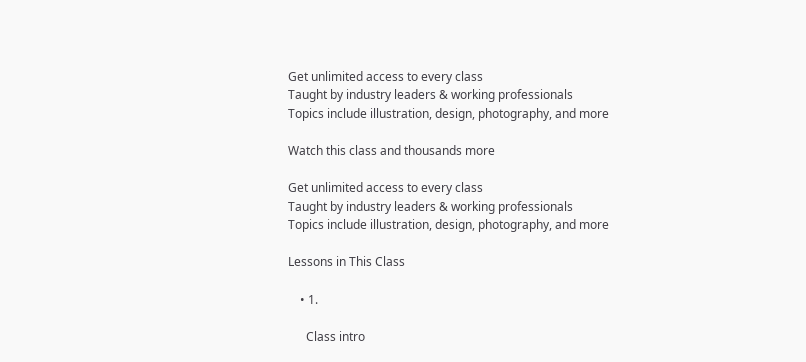Get unlimited access to every class
Taught by industry leaders & working professionals
Topics include illustration, design, photography, and more

Watch this class and thousands more

Get unlimited access to every class
Taught by industry leaders & working professionals
Topics include illustration, design, photography, and more

Lessons in This Class

    • 1.

      Class intro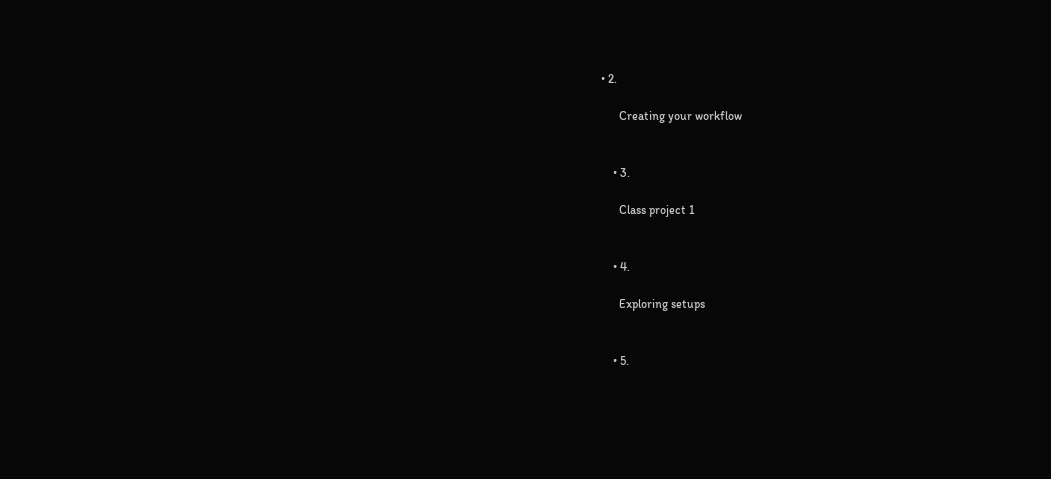• 2.

      Creating your workflow


    • 3.

      Class project 1


    • 4.

      Exploring setups


    • 5.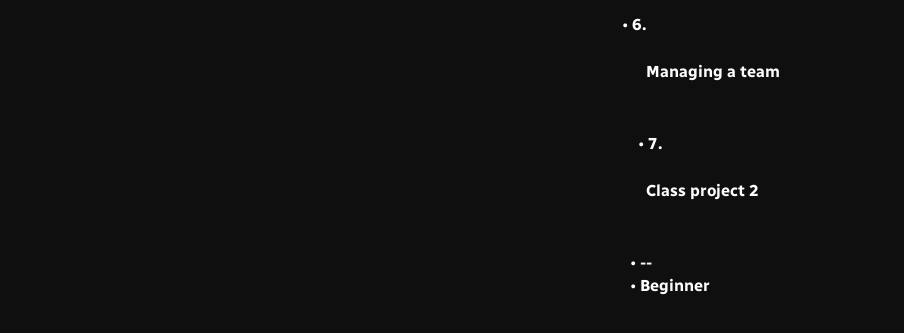• 6.

      Managing a team


    • 7.

      Class project 2


  • --
  • Beginner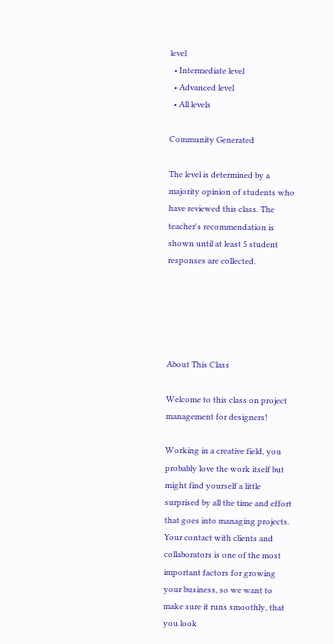level
  • Intermediate level
  • Advanced level
  • All levels

Community Generated

The level is determined by a majority opinion of students who have reviewed this class. The teacher's recommendation is shown until at least 5 student responses are collected.





About This Class

Welcome to this class on project management for designers!

Working in a creative field, you probably love the work itself but might find yourself a little surprised by all the time and effort that goes into managing projects. Your contact with clients and collaborators is one of the most important factors for growing your business, so we want to make sure it runs smoothly, that you look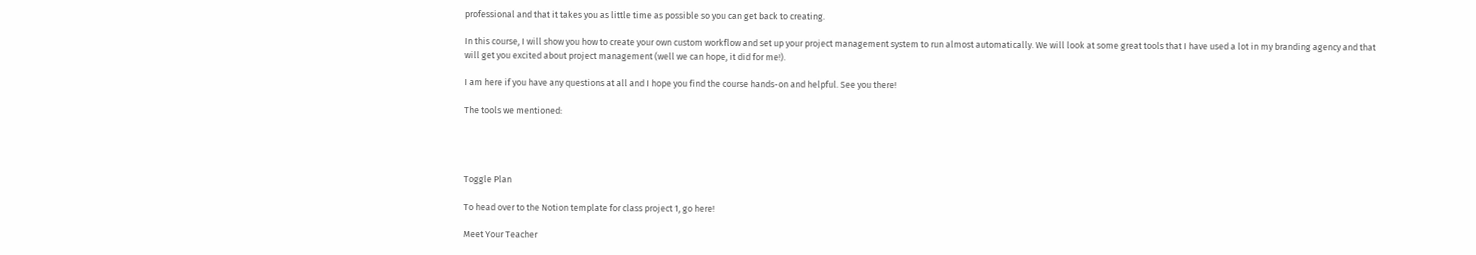professional and that it takes you as little time as possible so you can get back to creating.

In this course, I will show you how to create your own custom workflow and set up your project management system to run almost automatically. We will look at some great tools that I have used a lot in my branding agency and that will get you excited about project management (well we can hope, it did for me!).

I am here if you have any questions at all and I hope you find the course hands-on and helpful. See you there!

The tools we mentioned:




Toggle Plan

To head over to the Notion template for class project 1, go here!

Meet Your Teacher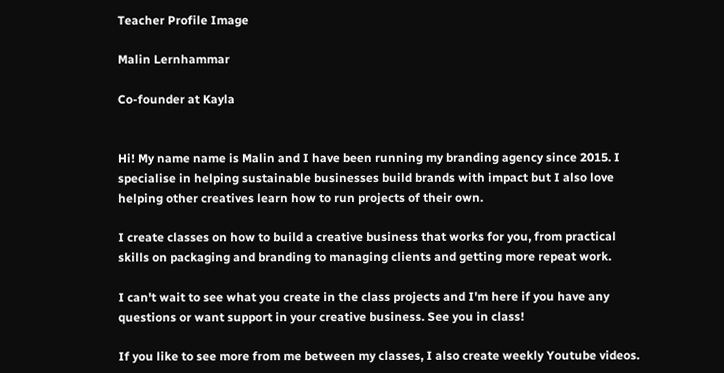Teacher Profile Image

Malin Lernhammar

Co-founder at Kayla


Hi! My name name is Malin and I have been running my branding agency since 2015. I specialise in helping sustainable businesses build brands with impact but I also love helping other creatives learn how to run projects of their own.

I create classes on how to build a creative business that works for you, from practical skills on packaging and branding to managing clients and getting more repeat work.

I can't wait to see what you create in the class projects and I'm here if you have any questions or want support in your creative business. See you in class!

If you like to see more from me between my classes, I also create weekly Youtube videos.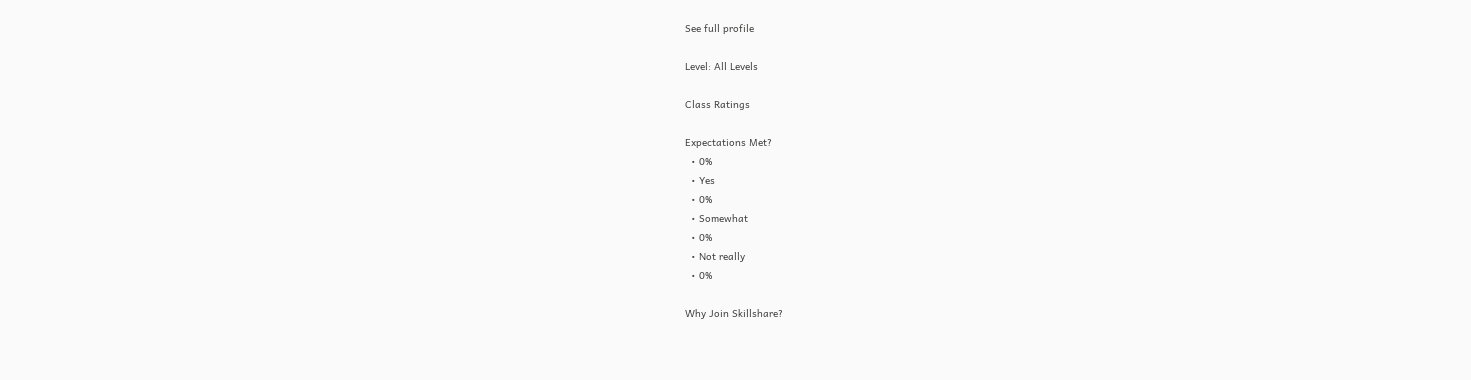See full profile

Level: All Levels

Class Ratings

Expectations Met?
  • 0%
  • Yes
  • 0%
  • Somewhat
  • 0%
  • Not really
  • 0%

Why Join Skillshare?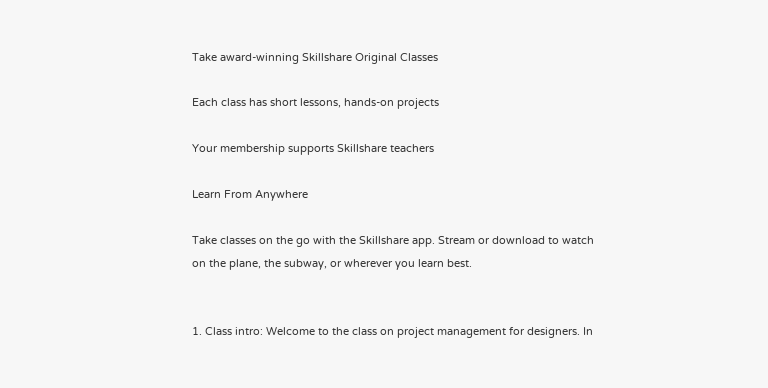Take award-winning Skillshare Original Classes

Each class has short lessons, hands-on projects

Your membership supports Skillshare teachers

Learn From Anywhere

Take classes on the go with the Skillshare app. Stream or download to watch on the plane, the subway, or wherever you learn best.


1. Class intro: Welcome to the class on project management for designers. In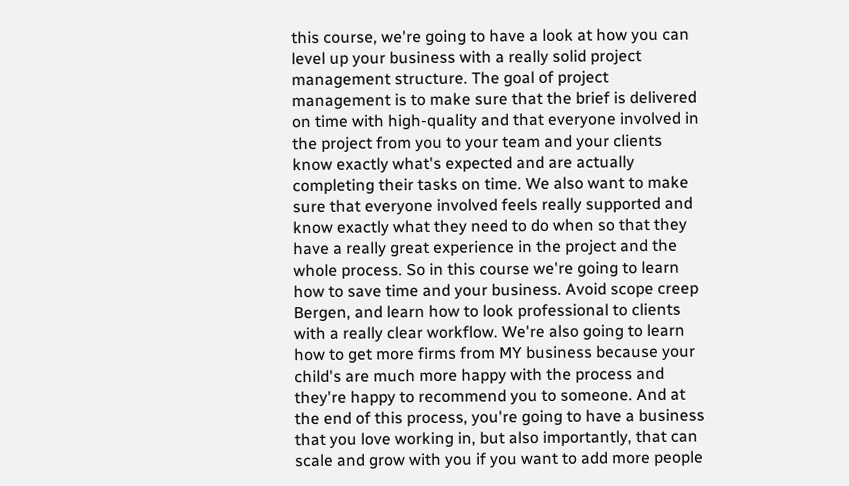this course, we're going to have a look at how you can level up your business with a really solid project management structure. The goal of project management is to make sure that the brief is delivered on time with high-quality and that everyone involved in the project from you to your team and your clients know exactly what's expected and are actually completing their tasks on time. We also want to make sure that everyone involved feels really supported and know exactly what they need to do when so that they have a really great experience in the project and the whole process. So in this course we're going to learn how to save time and your business. Avoid scope creep Bergen, and learn how to look professional to clients with a really clear workflow. We're also going to learn how to get more firms from MY business because your child's are much more happy with the process and they're happy to recommend you to someone. And at the end of this process, you're going to have a business that you love working in, but also importantly, that can scale and grow with you if you want to add more people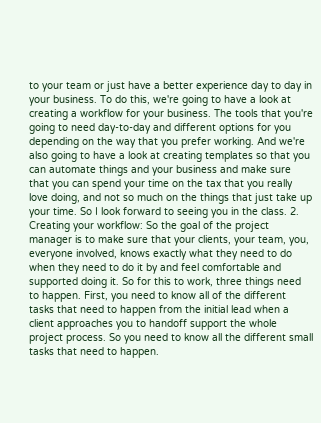to your team or just have a better experience day to day in your business. To do this, we're going to have a look at creating a workflow for your business. The tools that you're going to need day-to-day and different options for you depending on the way that you prefer working. And we're also going to have a look at creating templates so that you can automate things and your business and make sure that you can spend your time on the tax that you really love doing, and not so much on the things that just take up your time. So I look forward to seeing you in the class. 2. Creating your workflow: So the goal of the project manager is to make sure that your clients, your team, you, everyone involved, knows exactly what they need to do when they need to do it by and feel comfortable and supported doing it. So for this to work, three things need to happen. First, you need to know all of the different tasks that need to happen from the initial lead when a client approaches you to handoff support the whole project process. So you need to know all the different small tasks that need to happen.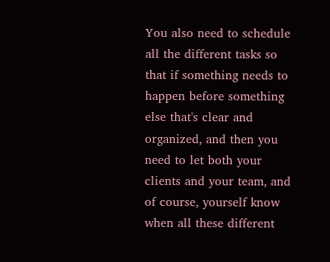You also need to schedule all the different tasks so that if something needs to happen before something else that's clear and organized, and then you need to let both your clients and your team, and of course, yourself know when all these different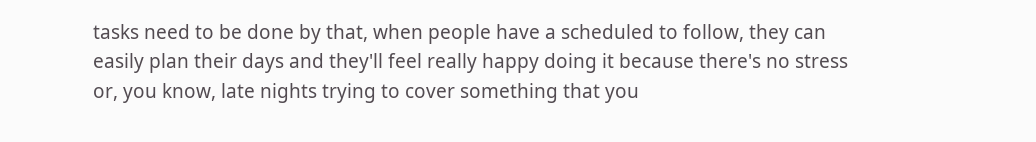tasks need to be done by that, when people have a scheduled to follow, they can easily plan their days and they'll feel really happy doing it because there's no stress or, you know, late nights trying to cover something that you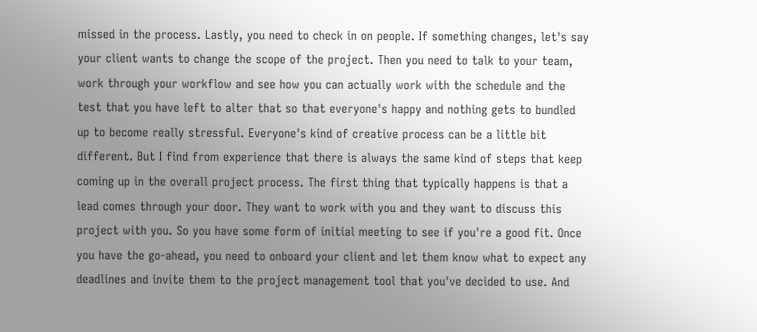missed in the process. Lastly, you need to check in on people. If something changes, let's say your client wants to change the scope of the project. Then you need to talk to your team, work through your workflow and see how you can actually work with the schedule and the test that you have left to alter that so that everyone's happy and nothing gets to bundled up to become really stressful. Everyone's kind of creative process can be a little bit different. But I find from experience that there is always the same kind of steps that keep coming up in the overall project process. The first thing that typically happens is that a lead comes through your door. They want to work with you and they want to discuss this project with you. So you have some form of initial meeting to see if you're a good fit. Once you have the go-ahead, you need to onboard your client and let them know what to expect any deadlines and invite them to the project management tool that you've decided to use. And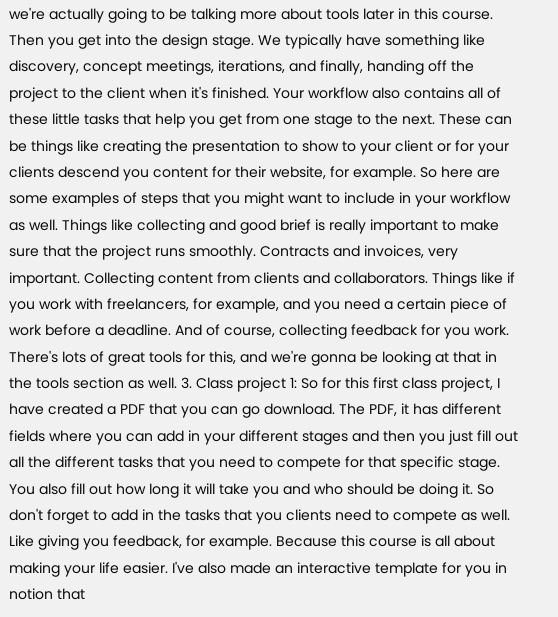we're actually going to be talking more about tools later in this course. Then you get into the design stage. We typically have something like discovery, concept meetings, iterations, and finally, handing off the project to the client when it's finished. Your workflow also contains all of these little tasks that help you get from one stage to the next. These can be things like creating the presentation to show to your client or for your clients descend you content for their website, for example. So here are some examples of steps that you might want to include in your workflow as well. Things like collecting and good brief is really important to make sure that the project runs smoothly. Contracts and invoices, very important. Collecting content from clients and collaborators. Things like if you work with freelancers, for example, and you need a certain piece of work before a deadline. And of course, collecting feedback for you work. There's lots of great tools for this, and we're gonna be looking at that in the tools section as well. 3. Class project 1: So for this first class project, I have created a PDF that you can go download. The PDF, it has different fields where you can add in your different stages and then you just fill out all the different tasks that you need to compete for that specific stage. You also fill out how long it will take you and who should be doing it. So don't forget to add in the tasks that you clients need to compete as well. Like giving you feedback, for example. Because this course is all about making your life easier. I've also made an interactive template for you in notion that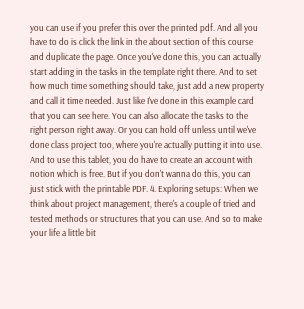you can use if you prefer this over the printed pdf. And all you have to do is click the link in the about section of this course and duplicate the page. Once you've done this, you can actually start adding in the tasks in the template right there. And to set how much time something should take, just add a new property and call it time needed. Just like I've done in this example card that you can see here. You can also allocate the tasks to the right person right away. Or you can hold off unless until we've done class project too, where you're actually putting it into use. And to use this tablet, you do have to create an account with notion which is free. But if you don't wanna do this, you can just stick with the printable PDF. 4. Exploring setups: When we think about project management, there's a couple of tried and tested methods or structures that you can use. And so to make your life a little bit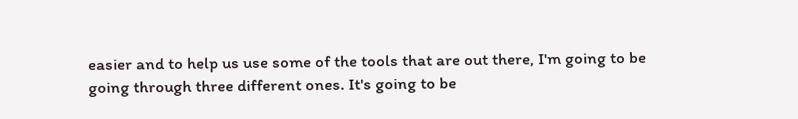easier and to help us use some of the tools that are out there, I'm going to be going through three different ones. It's going to be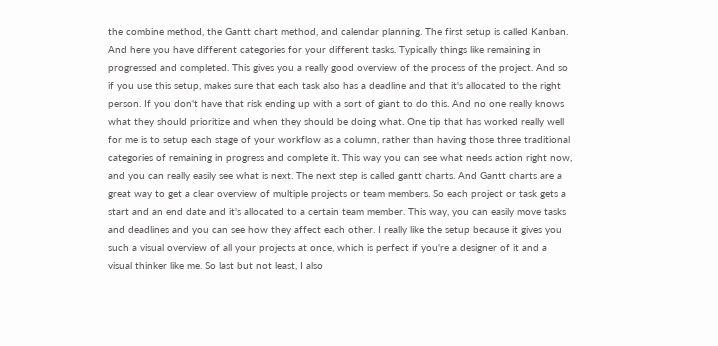the combine method, the Gantt chart method, and calendar planning. The first setup is called Kanban. And here you have different categories for your different tasks. Typically things like remaining in progressed and completed. This gives you a really good overview of the process of the project. And so if you use this setup, makes sure that each task also has a deadline and that it's allocated to the right person. If you don't have that risk ending up with a sort of giant to do this. And no one really knows what they should prioritize and when they should be doing what. One tip that has worked really well for me is to setup each stage of your workflow as a column, rather than having those three traditional categories of remaining in progress and complete it. This way you can see what needs action right now, and you can really easily see what is next. The next step is called gantt charts. And Gantt charts are a great way to get a clear overview of multiple projects or team members. So each project or task gets a start and an end date and it's allocated to a certain team member. This way, you can easily move tasks and deadlines and you can see how they affect each other. I really like the setup because it gives you such a visual overview of all your projects at once, which is perfect if you're a designer of it and a visual thinker like me. So last but not least, I also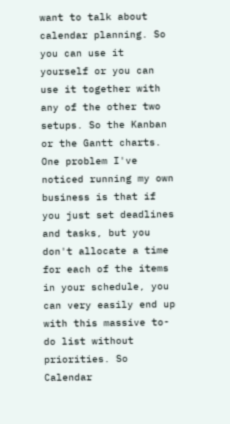want to talk about calendar planning. So you can use it yourself or you can use it together with any of the other two setups. So the Kanban or the Gantt charts. One problem I've noticed running my own business is that if you just set deadlines and tasks, but you don't allocate a time for each of the items in your schedule, you can very easily end up with this massive to-do list without priorities. So Calendar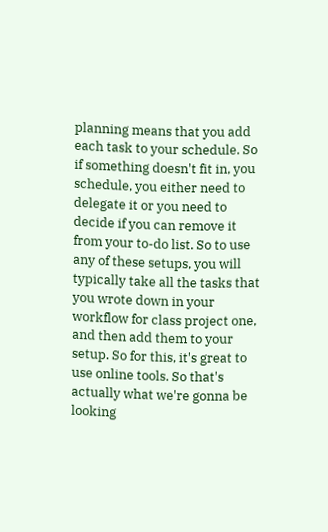planning means that you add each task to your schedule. So if something doesn't fit in, you schedule, you either need to delegate it or you need to decide if you can remove it from your to-do list. So to use any of these setups, you will typically take all the tasks that you wrote down in your workflow for class project one, and then add them to your setup. So for this, it's great to use online tools. So that's actually what we're gonna be looking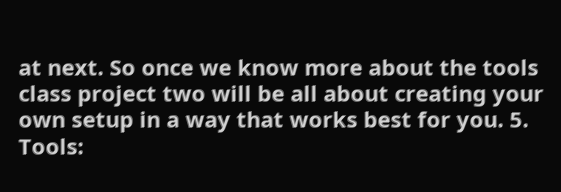at next. So once we know more about the tools class project two will be all about creating your own setup in a way that works best for you. 5. Tools: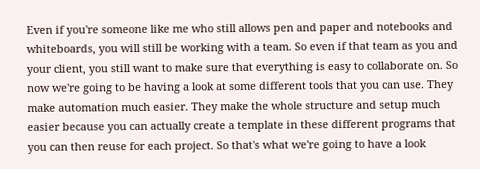Even if you're someone like me who still allows pen and paper and notebooks and whiteboards, you will still be working with a team. So even if that team as you and your client, you still want to make sure that everything is easy to collaborate on. So now we're going to be having a look at some different tools that you can use. They make automation much easier. They make the whole structure and setup much easier because you can actually create a template in these different programs that you can then reuse for each project. So that's what we're going to have a look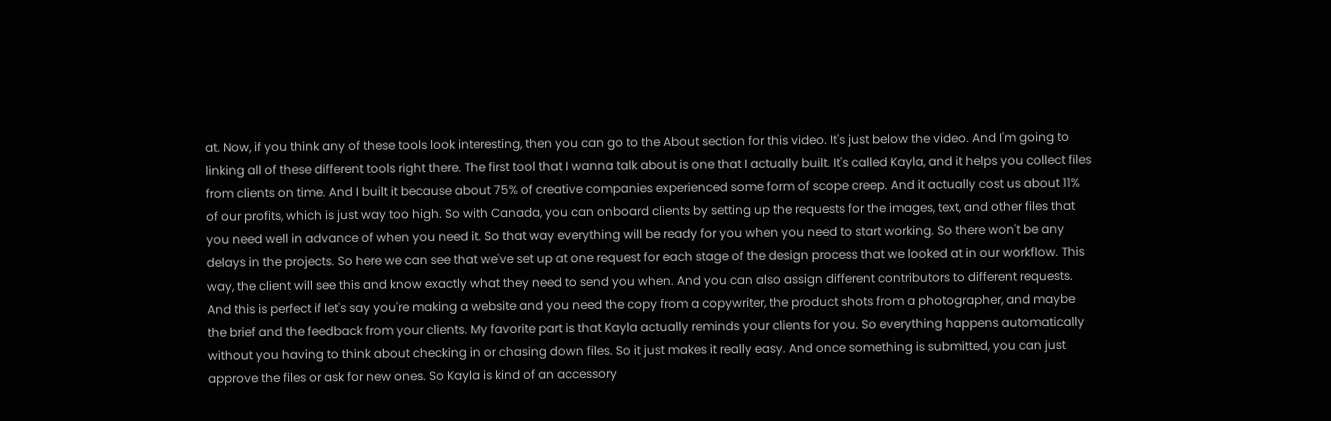at. Now, if you think any of these tools look interesting, then you can go to the About section for this video. It's just below the video. And I'm going to linking all of these different tools right there. The first tool that I wanna talk about is one that I actually built. It's called Kayla, and it helps you collect files from clients on time. And I built it because about 75% of creative companies experienced some form of scope creep. And it actually cost us about 11% of our profits, which is just way too high. So with Canada, you can onboard clients by setting up the requests for the images, text, and other files that you need well in advance of when you need it. So that way everything will be ready for you when you need to start working. So there won't be any delays in the projects. So here we can see that we've set up at one request for each stage of the design process that we looked at in our workflow. This way, the client will see this and know exactly what they need to send you when. And you can also assign different contributors to different requests. And this is perfect if let's say you're making a website and you need the copy from a copywriter, the product shots from a photographer, and maybe the brief and the feedback from your clients. My favorite part is that Kayla actually reminds your clients for you. So everything happens automatically without you having to think about checking in or chasing down files. So it just makes it really easy. And once something is submitted, you can just approve the files or ask for new ones. So Kayla is kind of an accessory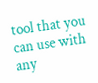tool that you can use with any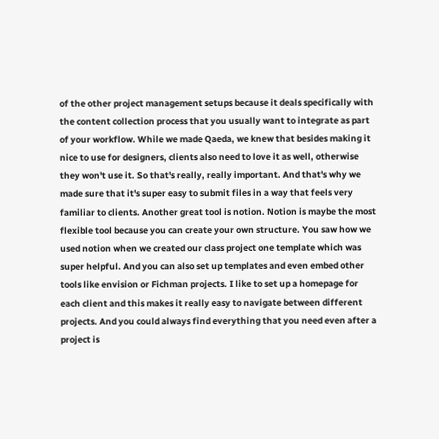of the other project management setups because it deals specifically with the content collection process that you usually want to integrate as part of your workflow. While we made Qaeda, we knew that besides making it nice to use for designers, clients also need to love it as well, otherwise they won't use it. So that's really, really important. And that's why we made sure that it's super easy to submit files in a way that feels very familiar to clients. Another great tool is notion. Notion is maybe the most flexible tool because you can create your own structure. You saw how we used notion when we created our class project one template which was super helpful. And you can also set up templates and even embed other tools like envision or Fichman projects. I like to set up a homepage for each client and this makes it really easy to navigate between different projects. And you could always find everything that you need even after a project is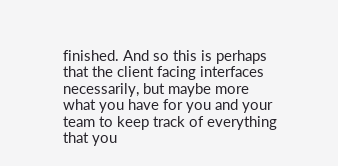finished. And so this is perhaps that the client facing interfaces necessarily, but maybe more what you have for you and your team to keep track of everything that you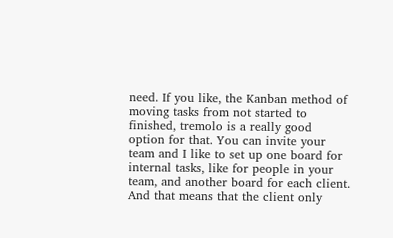need. If you like, the Kanban method of moving tasks from not started to finished, tremolo is a really good option for that. You can invite your team and I like to set up one board for internal tasks, like for people in your team, and another board for each client. And that means that the client only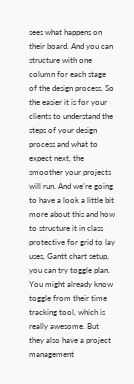sees what happens on their board. And you can structure with one column for each stage of the design process. So the easier it is for your clients to understand the steps of your design process and what to expect next, the smoother your projects will run. And we're going to have a look a little bit more about this and how to structure it in class protective for grid to lay uses, Gantt chart setup, you can try toggle plan. You might already know toggle from their time tracking tool, which is really awesome. But they also have a project management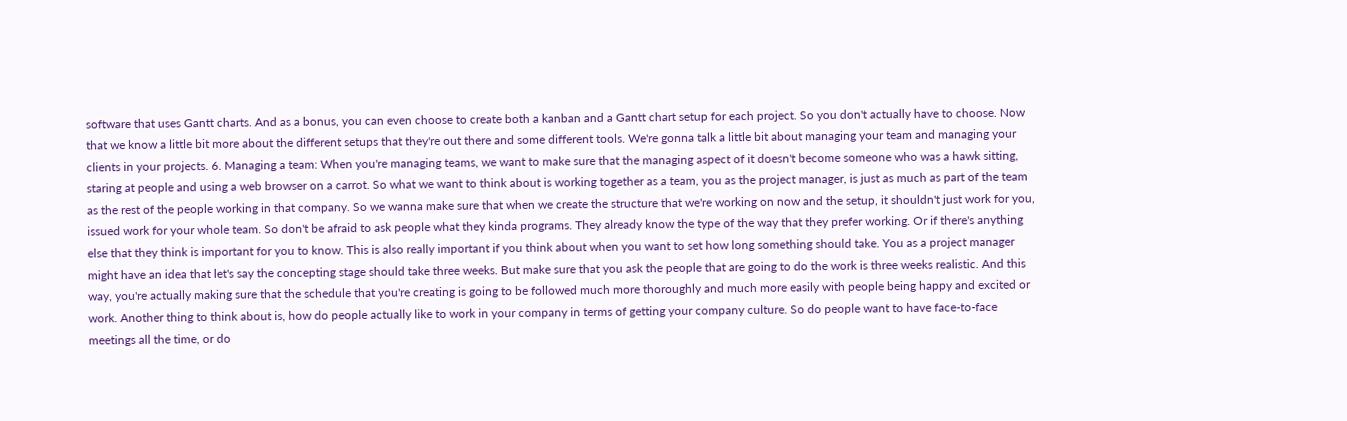software that uses Gantt charts. And as a bonus, you can even choose to create both a kanban and a Gantt chart setup for each project. So you don't actually have to choose. Now that we know a little bit more about the different setups that they're out there and some different tools. We're gonna talk a little bit about managing your team and managing your clients in your projects. 6. Managing a team: When you're managing teams, we want to make sure that the managing aspect of it doesn't become someone who was a hawk sitting, staring at people and using a web browser on a carrot. So what we want to think about is working together as a team, you as the project manager, is just as much as part of the team as the rest of the people working in that company. So we wanna make sure that when we create the structure that we're working on now and the setup, it shouldn't just work for you, issued work for your whole team. So don't be afraid to ask people what they kinda programs. They already know the type of the way that they prefer working. Or if there's anything else that they think is important for you to know. This is also really important if you think about when you want to set how long something should take. You as a project manager might have an idea that let's say the concepting stage should take three weeks. But make sure that you ask the people that are going to do the work is three weeks realistic. And this way, you're actually making sure that the schedule that you're creating is going to be followed much more thoroughly and much more easily with people being happy and excited or work. Another thing to think about is, how do people actually like to work in your company in terms of getting your company culture. So do people want to have face-to-face meetings all the time, or do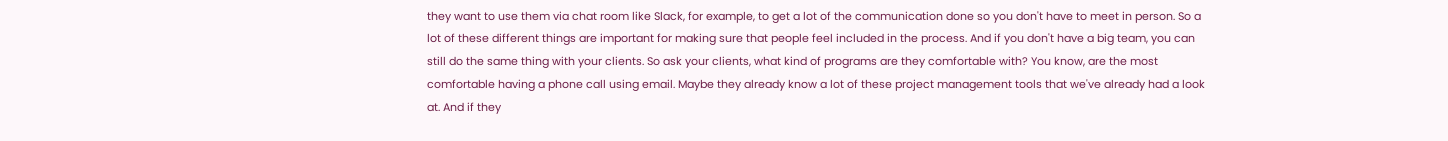they want to use them via chat room like Slack, for example, to get a lot of the communication done so you don't have to meet in person. So a lot of these different things are important for making sure that people feel included in the process. And if you don't have a big team, you can still do the same thing with your clients. So ask your clients, what kind of programs are they comfortable with? You know, are the most comfortable having a phone call using email. Maybe they already know a lot of these project management tools that we've already had a look at. And if they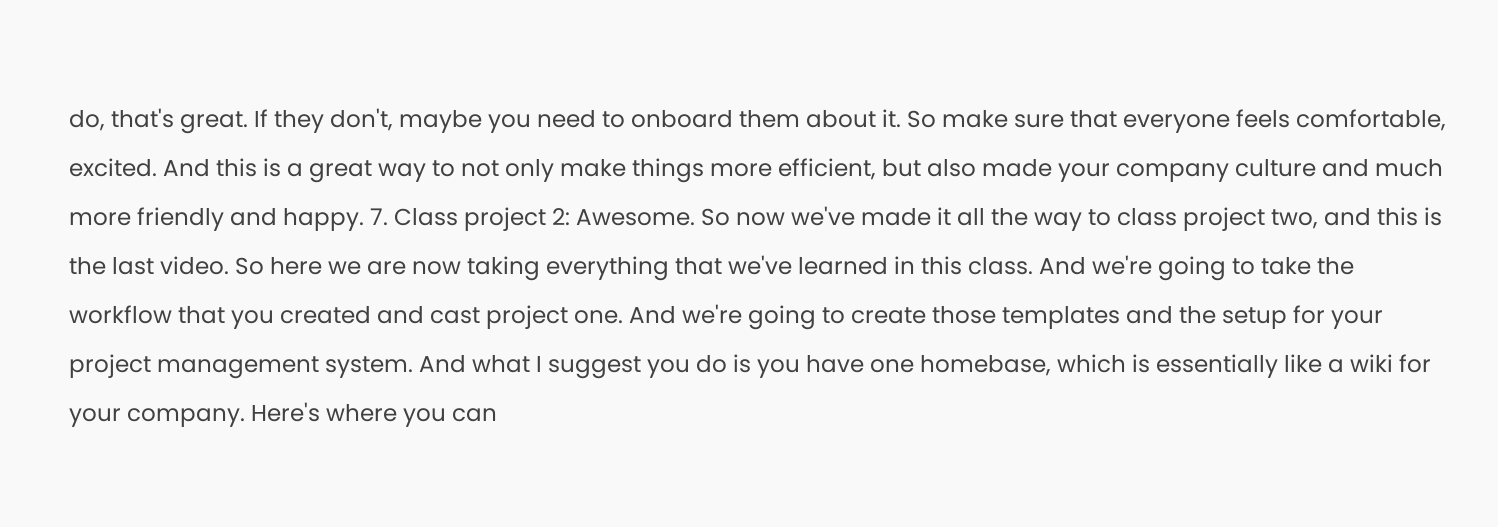do, that's great. If they don't, maybe you need to onboard them about it. So make sure that everyone feels comfortable, excited. And this is a great way to not only make things more efficient, but also made your company culture and much more friendly and happy. 7. Class project 2: Awesome. So now we've made it all the way to class project two, and this is the last video. So here we are now taking everything that we've learned in this class. And we're going to take the workflow that you created and cast project one. And we're going to create those templates and the setup for your project management system. And what I suggest you do is you have one homebase, which is essentially like a wiki for your company. Here's where you can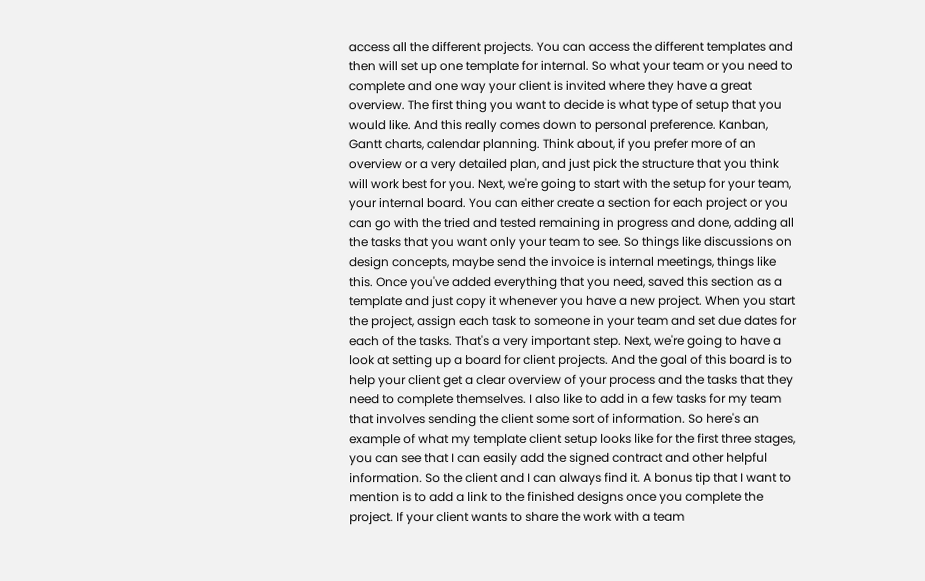access all the different projects. You can access the different templates and then will set up one template for internal. So what your team or you need to complete and one way your client is invited where they have a great overview. The first thing you want to decide is what type of setup that you would like. And this really comes down to personal preference. Kanban, Gantt charts, calendar planning. Think about, if you prefer more of an overview or a very detailed plan, and just pick the structure that you think will work best for you. Next, we're going to start with the setup for your team, your internal board. You can either create a section for each project or you can go with the tried and tested remaining in progress and done, adding all the tasks that you want only your team to see. So things like discussions on design concepts, maybe send the invoice is internal meetings, things like this. Once you've added everything that you need, saved this section as a template and just copy it whenever you have a new project. When you start the project, assign each task to someone in your team and set due dates for each of the tasks. That's a very important step. Next, we're going to have a look at setting up a board for client projects. And the goal of this board is to help your client get a clear overview of your process and the tasks that they need to complete themselves. I also like to add in a few tasks for my team that involves sending the client some sort of information. So here's an example of what my template client setup looks like for the first three stages, you can see that I can easily add the signed contract and other helpful information. So the client and I can always find it. A bonus tip that I want to mention is to add a link to the finished designs once you complete the project. If your client wants to share the work with a team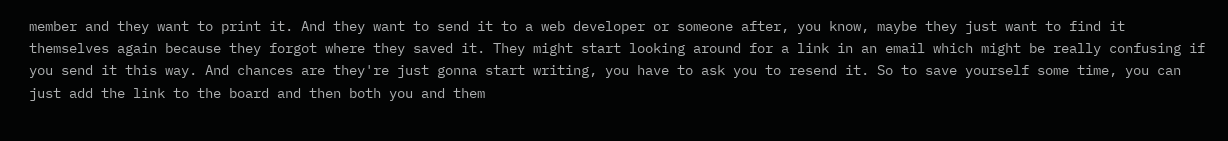member and they want to print it. And they want to send it to a web developer or someone after, you know, maybe they just want to find it themselves again because they forgot where they saved it. They might start looking around for a link in an email which might be really confusing if you send it this way. And chances are they're just gonna start writing, you have to ask you to resend it. So to save yourself some time, you can just add the link to the board and then both you and them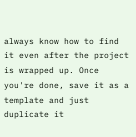always know how to find it even after the project is wrapped up. Once you're done, save it as a template and just duplicate it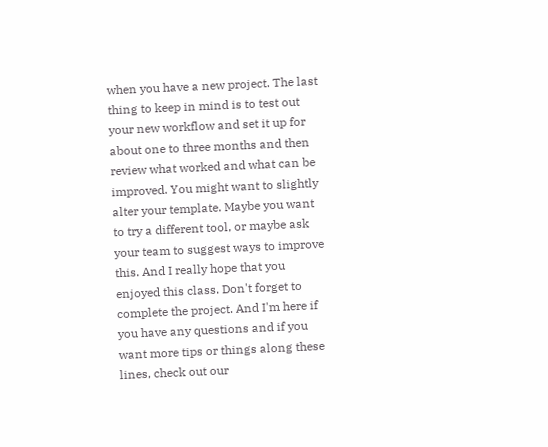when you have a new project. The last thing to keep in mind is to test out your new workflow and set it up for about one to three months and then review what worked and what can be improved. You might want to slightly alter your template. Maybe you want to try a different tool, or maybe ask your team to suggest ways to improve this. And I really hope that you enjoyed this class. Don't forget to complete the project. And I'm here if you have any questions and if you want more tips or things along these lines, check out our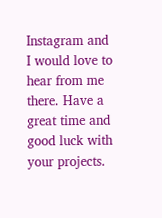Instagram and I would love to hear from me there. Have a great time and good luck with your projects.